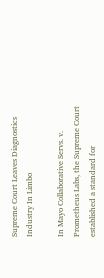Supreme Court Leaves Diagnostics Industry In Limbo

In Mayo Collaborative Servs. v. Prometheus Labs, the Supreme Court established a standard for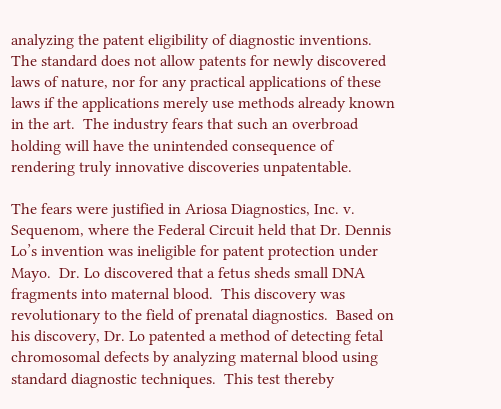analyzing the patent eligibility of diagnostic inventions.  The standard does not allow patents for newly discovered laws of nature, nor for any practical applications of these laws if the applications merely use methods already known in the art.  The industry fears that such an overbroad holding will have the unintended consequence of rendering truly innovative discoveries unpatentable.

The fears were justified in Ariosa Diagnostics, Inc. v. Sequenom, where the Federal Circuit held that Dr. Dennis Lo’s invention was ineligible for patent protection under Mayo.  Dr. Lo discovered that a fetus sheds small DNA fragments into maternal blood.  This discovery was revolutionary to the field of prenatal diagnostics.  Based on his discovery, Dr. Lo patented a method of detecting fetal chromosomal defects by analyzing maternal blood using standard diagnostic techniques.  This test thereby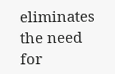eliminates the need for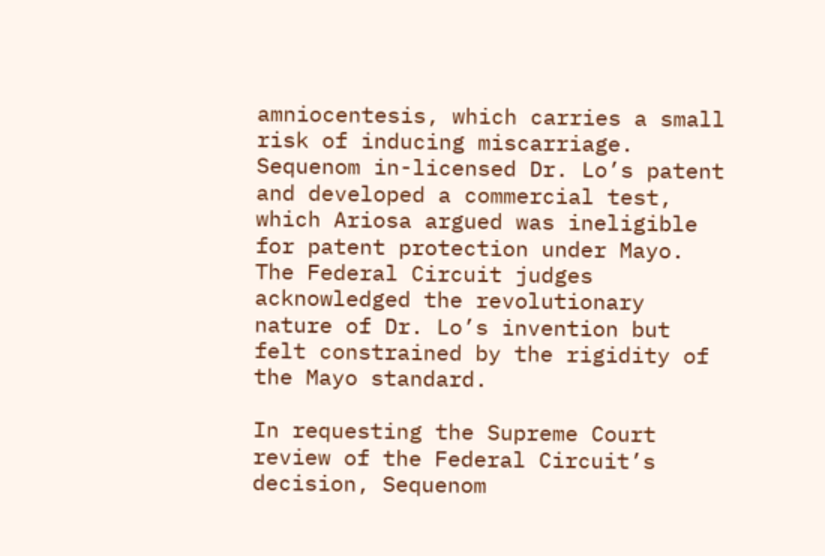amniocentesis, which carries a small risk of inducing miscarriage.  Sequenom in-licensed Dr. Lo’s patent and developed a commercial test, which Ariosa argued was ineligible for patent protection under Mayo.  The Federal Circuit judges acknowledged the revolutionary nature of Dr. Lo’s invention but felt constrained by the rigidity of the Mayo standard.

In requesting the Supreme Court review of the Federal Circuit’s decision, Sequenom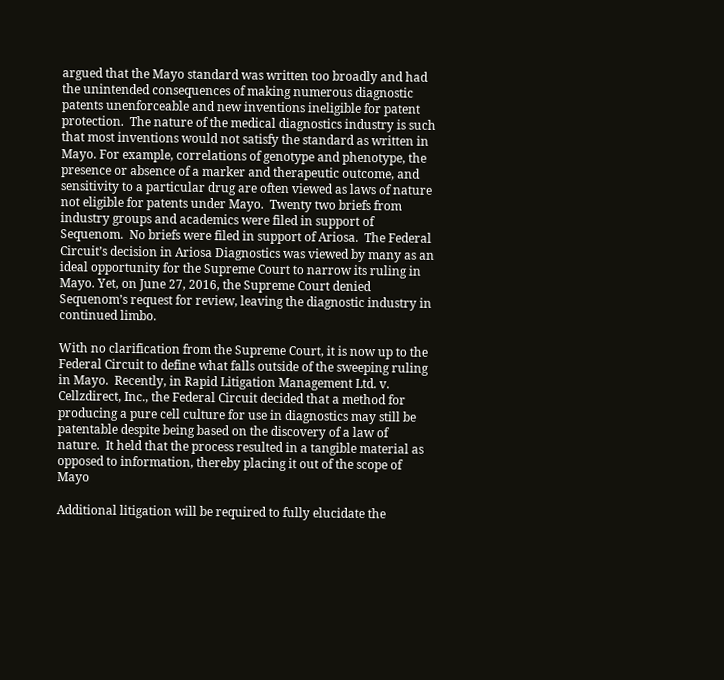argued that the Mayo standard was written too broadly and had the unintended consequences of making numerous diagnostic patents unenforceable and new inventions ineligible for patent protection.  The nature of the medical diagnostics industry is such that most inventions would not satisfy the standard as written in Mayo. For example, correlations of genotype and phenotype, the presence or absence of a marker and therapeutic outcome, and sensitivity to a particular drug are often viewed as laws of nature not eligible for patents under Mayo.  Twenty two briefs from industry groups and academics were filed in support of Sequenom.  No briefs were filed in support of Ariosa.  The Federal Circuit’s decision in Ariosa Diagnostics was viewed by many as an ideal opportunity for the Supreme Court to narrow its ruling in Mayo. Yet, on June 27, 2016, the Supreme Court denied Sequenom’s request for review, leaving the diagnostic industry in continued limbo.

With no clarification from the Supreme Court, it is now up to the Federal Circuit to define what falls outside of the sweeping ruling in Mayo.  Recently, in Rapid Litigation Management Ltd. v. Cellzdirect, Inc., the Federal Circuit decided that a method for producing a pure cell culture for use in diagnostics may still be patentable despite being based on the discovery of a law of nature.  It held that the process resulted in a tangible material as opposed to information, thereby placing it out of the scope of Mayo

Additional litigation will be required to fully elucidate the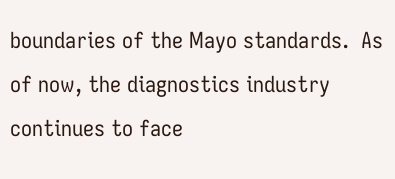boundaries of the Mayo standards.  As of now, the diagnostics industry continues to face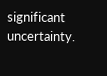significant uncertainty.